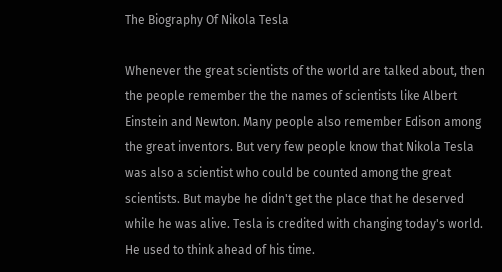The Biography Of Nikola Tesla

Whenever the great scientists of the world are talked about, then the people remember the the names of scientists like Albert Einstein and Newton. Many people also remember Edison among the great inventors. But very few people know that Nikola Tesla was also a scientist who could be counted among the great scientists. But maybe he didn't get the place that he deserved while he was alive. Tesla is credited with changing today's world. He used to think ahead of his time.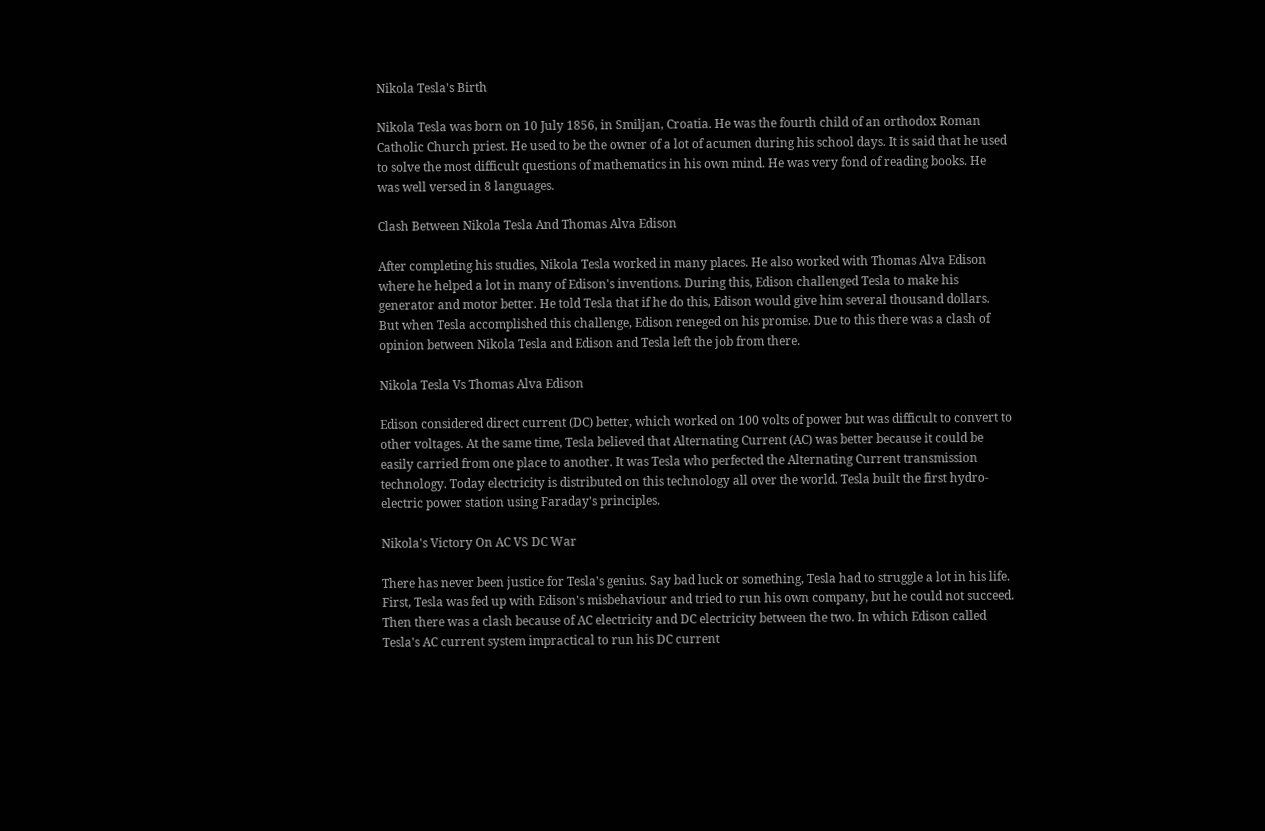Nikola Tesla's Birth

Nikola Tesla was born on 10 July 1856, in Smiljan, Croatia. He was the fourth child of an orthodox Roman Catholic Church priest. He used to be the owner of a lot of acumen during his school days. It is said that he used to solve the most difficult questions of mathematics in his own mind. He was very fond of reading books. He was well versed in 8 languages.

Clash Between Nikola Tesla And Thomas Alva Edison

After completing his studies, Nikola Tesla worked in many places. He also worked with Thomas Alva Edison where he helped a lot in many of Edison's inventions. During this, Edison challenged Tesla to make his generator and motor better. He told Tesla that if he do this, Edison would give him several thousand dollars. But when Tesla accomplished this challenge, Edison reneged on his promise. Due to this there was a clash of opinion between Nikola Tesla and Edison and Tesla left the job from there.

Nikola Tesla Vs Thomas Alva Edison

Edison considered direct current (DC) better, which worked on 100 volts of power but was difficult to convert to other voltages. At the same time, Tesla believed that Alternating Current (AC) was better because it could be easily carried from one place to another. It was Tesla who perfected the Alternating Current transmission technology. Today electricity is distributed on this technology all over the world. Tesla built the first hydro-electric power station using Faraday's principles.

Nikola's Victory On AC VS DC War

There has never been justice for Tesla's genius. Say bad luck or something, Tesla had to struggle a lot in his life. First, Tesla was fed up with Edison's misbehaviour and tried to run his own company, but he could not succeed. Then there was a clash because of AC electricity and DC electricity between the two. In which Edison called Tesla's AC current system impractical to run his DC current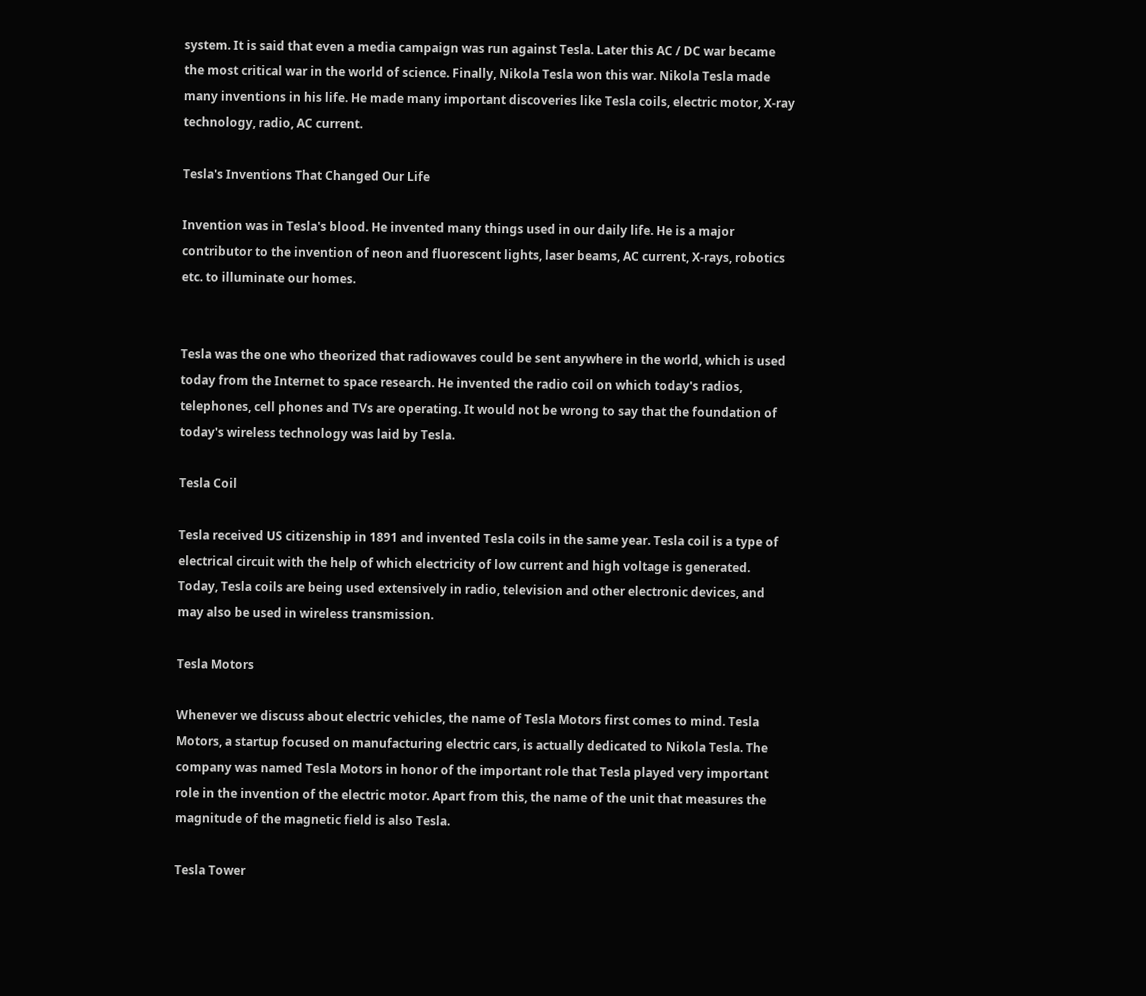system. It is said that even a media campaign was run against Tesla. Later this AC / DC war became the most critical war in the world of science. Finally, Nikola Tesla won this war. Nikola Tesla made many inventions in his life. He made many important discoveries like Tesla coils, electric motor, X-ray technology, radio, AC current.

Tesla's Inventions That Changed Our Life

Invention was in Tesla's blood. He invented many things used in our daily life. He is a major contributor to the invention of neon and fluorescent lights, laser beams, AC current, X-rays, robotics etc. to illuminate our homes.


Tesla was the one who theorized that radiowaves could be sent anywhere in the world, which is used today from the Internet to space research. He invented the radio coil on which today's radios, telephones, cell phones and TVs are operating. It would not be wrong to say that the foundation of today's wireless technology was laid by Tesla.

Tesla Coil

Tesla received US citizenship in 1891 and invented Tesla coils in the same year. Tesla coil is a type of electrical circuit with the help of which electricity of low current and high voltage is generated. Today, Tesla coils are being used extensively in radio, television and other electronic devices, and may also be used in wireless transmission.

Tesla Motors

Whenever we discuss about electric vehicles, the name of Tesla Motors first comes to mind. Tesla Motors, a startup focused on manufacturing electric cars, is actually dedicated to Nikola Tesla. The company was named Tesla Motors in honor of the important role that Tesla played very important role in the invention of the electric motor. Apart from this, the name of the unit that measures the magnitude of the magnetic field is also Tesla.

Tesla Tower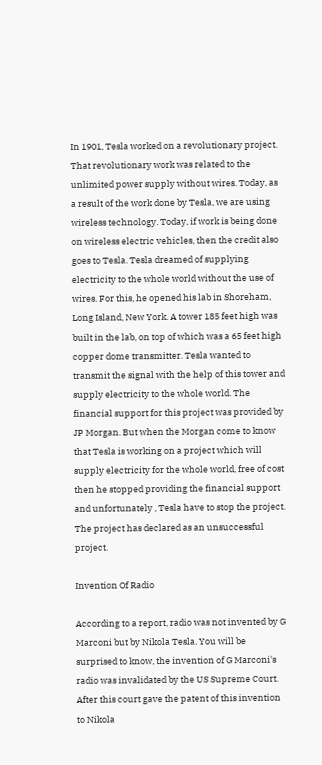In 1901, Tesla worked on a revolutionary project. That revolutionary work was related to the unlimited power supply without wires. Today, as a result of the work done by Tesla, we are using wireless technology. Today, if work is being done on wireless electric vehicles, then the credit also goes to Tesla. Tesla dreamed of supplying electricity to the whole world without the use of wires. For this, he opened his lab in Shoreham, Long Island, New York. A tower 185 feet high was built in the lab, on top of which was a 65 feet high copper dome transmitter. Tesla wanted to transmit the signal with the help of this tower and supply electricity to the whole world. The financial support for this project was provided by JP Morgan. But when the Morgan come to know that Tesla is working on a project which will supply electricity for the whole world, free of cost then he stopped providing the financial support and unfortunately , Tesla have to stop the project. The project has declared as an unsuccessful project.

Invention Of Radio

According to a report, radio was not invented by G Marconi but by Nikola Tesla. You will be surprised to know, the invention of G Marconi's radio was invalidated by the US Supreme Court. After this court gave the patent of this invention to Nikola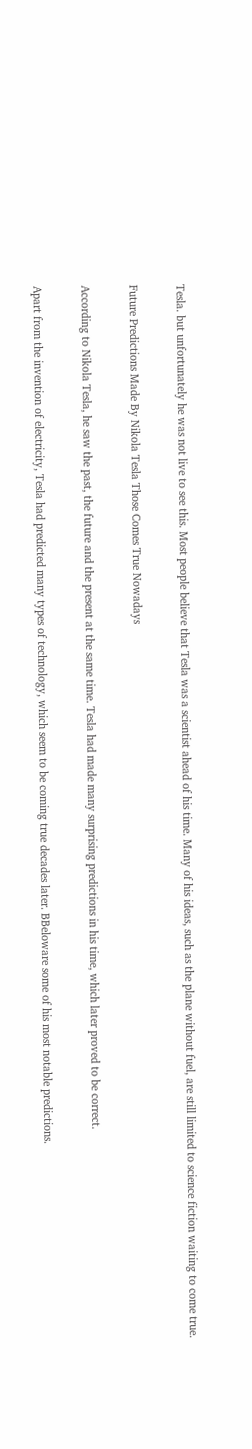Tesla. but unfortunately he was not live to see this. Most people believe that Tesla was a scientist ahead of his time. Many of his ideas, such as the plane without fuel, are still limited to science fiction waiting to come true.

Future Predictions Made By Nikola Tesla Those Comes True Nowadays

According to Nikola Tesla, he saw the past, the future and the present at the same time. Tesla had made many surprising predictions in his time, which later proved to be correct.

Apart from the invention of electricity, Tesla had predicted many types of technology, which seem to be coming true decades later. BBeloware some of his most notable predictions.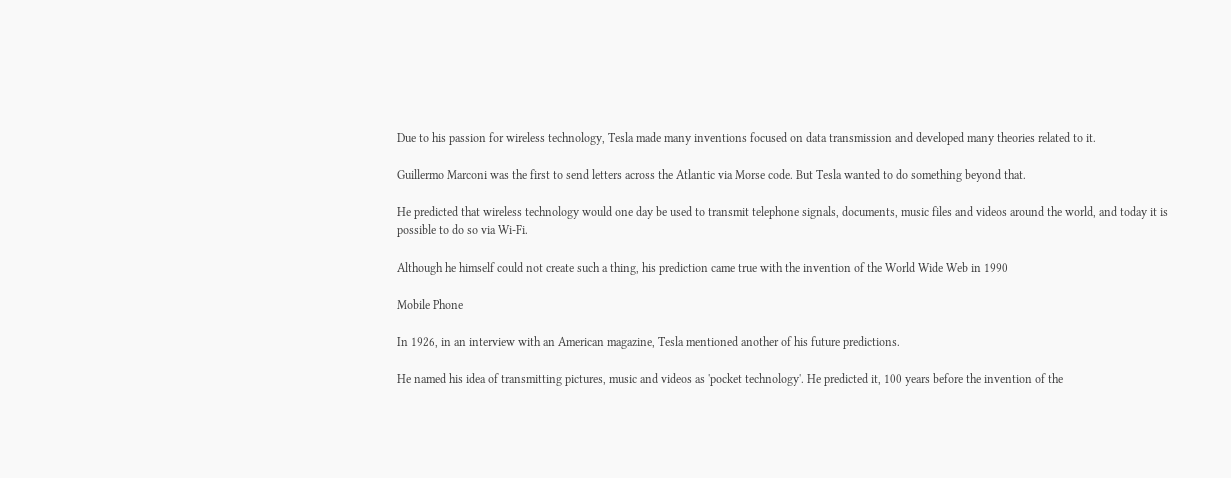Due to his passion for wireless technology, Tesla made many inventions focused on data transmission and developed many theories related to it.

Guillermo Marconi was the first to send letters across the Atlantic via Morse code. But Tesla wanted to do something beyond that.

He predicted that wireless technology would one day be used to transmit telephone signals, documents, music files and videos around the world, and today it is possible to do so via Wi-Fi.

Although he himself could not create such a thing, his prediction came true with the invention of the World Wide Web in 1990

Mobile Phone

In 1926, in an interview with an American magazine, Tesla mentioned another of his future predictions.

He named his idea of transmitting pictures, music and videos as 'pocket technology'. He predicted it, 100 years before the invention of the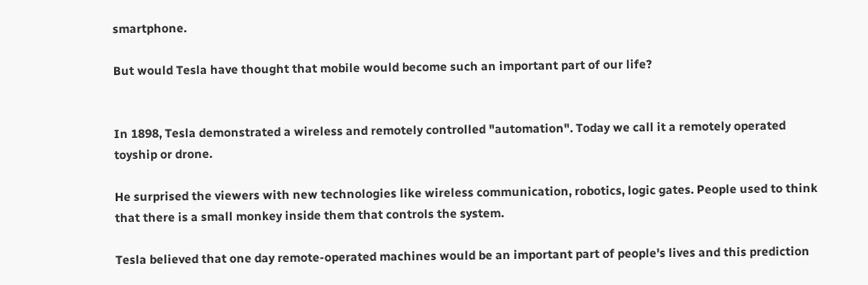smartphone.

But would Tesla have thought that mobile would become such an important part of our life?


In 1898, Tesla demonstrated a wireless and remotely controlled "automation". Today we call it a remotely operated toyship or drone.

He surprised the viewers with new technologies like wireless communication, robotics, logic gates. People used to think that there is a small monkey inside them that controls the system.

Tesla believed that one day remote-operated machines would be an important part of people's lives and this prediction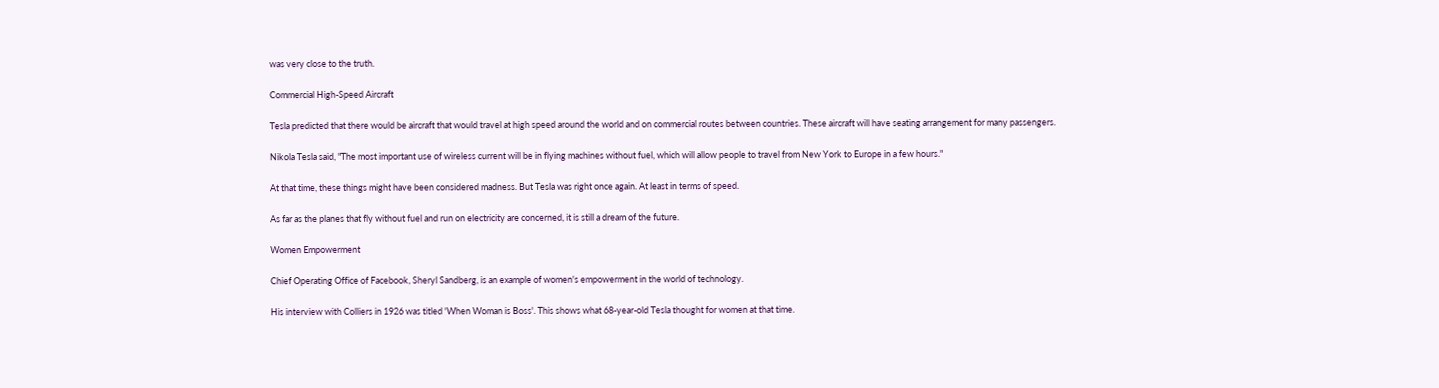was very close to the truth.

Commercial High-Speed Aircraft

Tesla predicted that there would be aircraft that would travel at high speed around the world and on commercial routes between countries. These aircraft will have seating arrangement for many passengers.

Nikola Tesla said, "The most important use of wireless current will be in flying machines without fuel, which will allow people to travel from New York to Europe in a few hours."

At that time, these things might have been considered madness. But Tesla was right once again. At least in terms of speed.

As far as the planes that fly without fuel and run on electricity are concerned, it is still a dream of the future.

Women Empowerment

Chief Operating Office of Facebook, Sheryl Sandberg, is an example of women's empowerment in the world of technology.

His interview with Colliers in 1926 was titled 'When Woman is Boss'. This shows what 68-year-old Tesla thought for women at that time.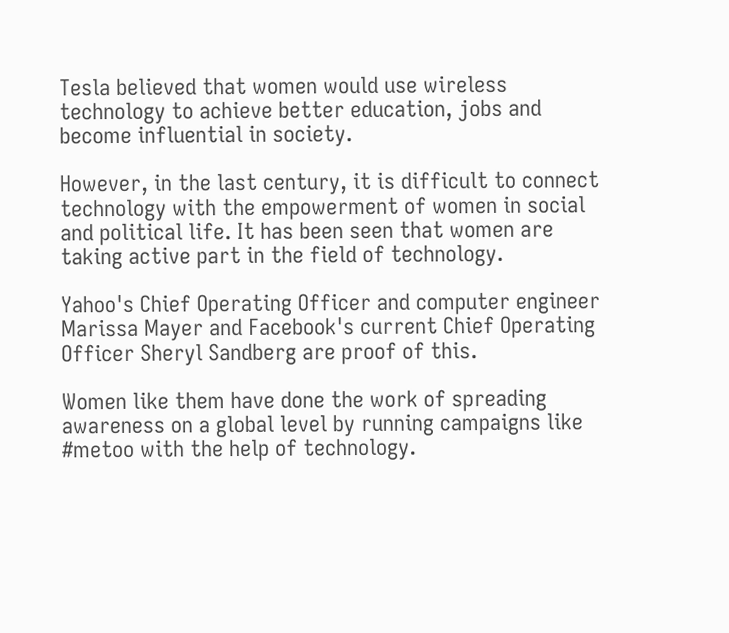Tesla believed that women would use wireless technology to achieve better education, jobs and become influential in society.

However, in the last century, it is difficult to connect technology with the empowerment of women in social and political life. It has been seen that women are taking active part in the field of technology.

Yahoo's Chief Operating Officer and computer engineer Marissa Mayer and Facebook's current Chief Operating Officer Sheryl Sandberg are proof of this.

Women like them have done the work of spreading awareness on a global level by running campaigns like #metoo with the help of technology.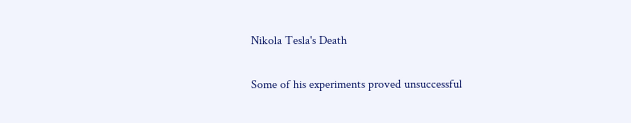Nikola Tesla's Death

Some of his experiments proved unsuccessful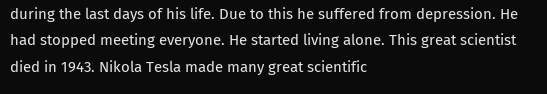during the last days of his life. Due to this he suffered from depression. He had stopped meeting everyone. He started living alone. This great scientist died in 1943. Nikola Tesla made many great scientific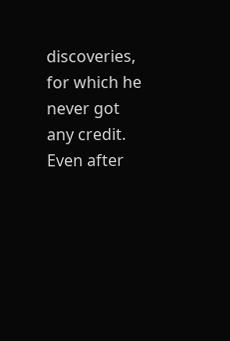discoveries, for which he never got any credit. Even after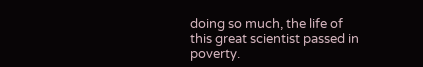doing so much, the life of this great scientist passed in poverty.